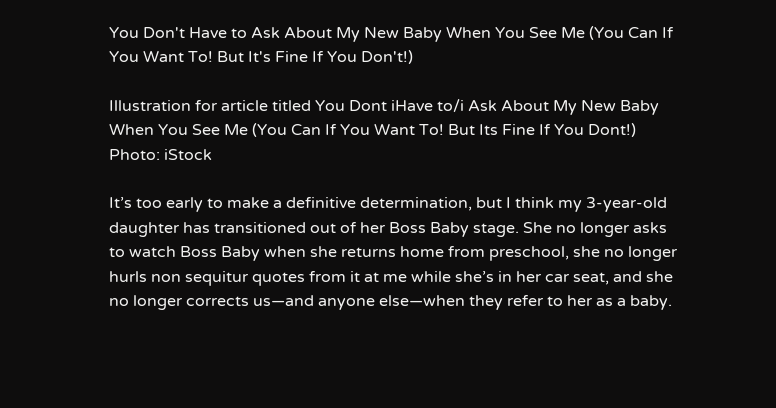You Don't Have to Ask About My New Baby When You See Me (You Can If You Want To! But It's Fine If You Don't!)

Illustration for article titled You Dont iHave to/i Ask About My New Baby When You See Me (You Can If You Want To! But Its Fine If You Dont!)
Photo: iStock

It’s too early to make a definitive determination, but I think my 3-year-old daughter has transitioned out of her Boss Baby stage. She no longer asks to watch Boss Baby when she returns home from preschool, she no longer hurls non sequitur quotes from it at me while she’s in her car seat, and she no longer corrects us—and anyone else—when they refer to her as a baby.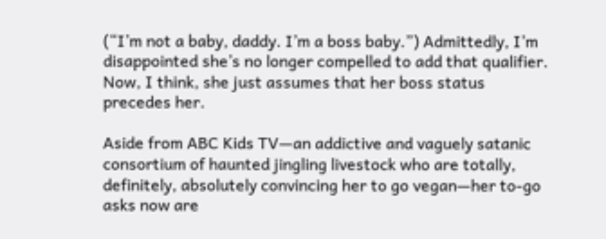(“I’m not a baby, daddy. I’m a boss baby.”) Admittedly, I’m disappointed she’s no longer compelled to add that qualifier. Now, I think, she just assumes that her boss status precedes her.

Aside from ABC Kids TV—an addictive and vaguely satanic consortium of haunted jingling livestock who are totally, definitely, absolutely convincing her to go vegan—her to-go asks now are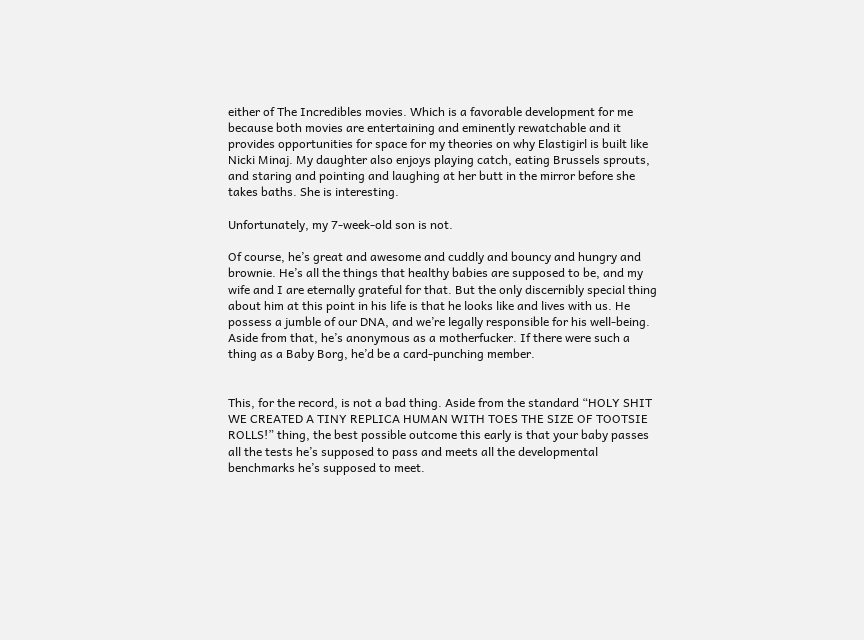either of The Incredibles movies. Which is a favorable development for me because both movies are entertaining and eminently rewatchable and it provides opportunities for space for my theories on why Elastigirl is built like Nicki Minaj. My daughter also enjoys playing catch, eating Brussels sprouts, and staring and pointing and laughing at her butt in the mirror before she takes baths. She is interesting.

Unfortunately, my 7-week-old son is not.

Of course, he’s great and awesome and cuddly and bouncy and hungry and brownie. He’s all the things that healthy babies are supposed to be, and my wife and I are eternally grateful for that. But the only discernibly special thing about him at this point in his life is that he looks like and lives with us. He possess a jumble of our DNA, and we’re legally responsible for his well-being. Aside from that, he’s anonymous as a motherfucker. If there were such a thing as a Baby Borg, he’d be a card-punching member.


This, for the record, is not a bad thing. Aside from the standard “HOLY SHIT WE CREATED A TINY REPLICA HUMAN WITH TOES THE SIZE OF TOOTSIE ROLLS!” thing, the best possible outcome this early is that your baby passes all the tests he’s supposed to pass and meets all the developmental benchmarks he’s supposed to meet.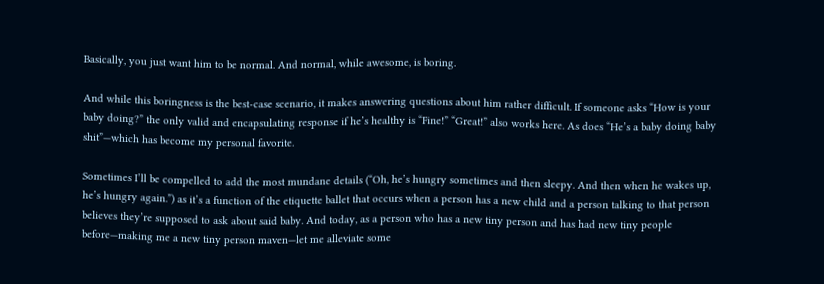Basically, you just want him to be normal. And normal, while awesome, is boring.

And while this boringness is the best-case scenario, it makes answering questions about him rather difficult. If someone asks “How is your baby doing?” the only valid and encapsulating response if he’s healthy is “Fine!” “Great!” also works here. As does “He’s a baby doing baby shit”—which has become my personal favorite.

Sometimes I’ll be compelled to add the most mundane details (“Oh, he’s hungry sometimes and then sleepy. And then when he wakes up, he’s hungry again.”) as it’s a function of the etiquette ballet that occurs when a person has a new child and a person talking to that person believes they’re supposed to ask about said baby. And today, as a person who has a new tiny person and has had new tiny people before—making me a new tiny person maven—let me alleviate some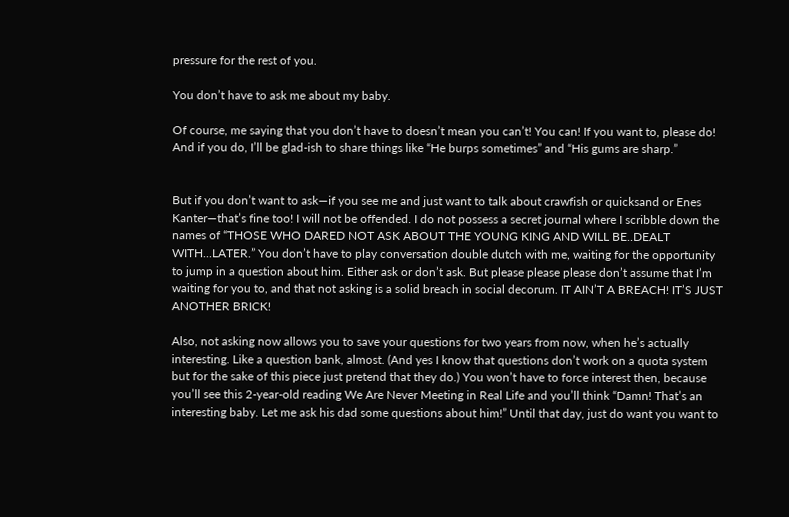pressure for the rest of you.

You don’t have to ask me about my baby.

Of course, me saying that you don’t have to doesn’t mean you can’t! You can! If you want to, please do! And if you do, I’ll be glad-ish to share things like “He burps sometimes” and “His gums are sharp.”


But if you don’t want to ask—if you see me and just want to talk about crawfish or quicksand or Enes Kanter—that’s fine too! I will not be offended. I do not possess a secret journal where I scribble down the names of “THOSE WHO DARED NOT ASK ABOUT THE YOUNG KING AND WILL BE..DEALT WITH...LATER.” You don’t have to play conversation double dutch with me, waiting for the opportunity to jump in a question about him. Either ask or don’t ask. But please please please don’t assume that I’m waiting for you to, and that not asking is a solid breach in social decorum. IT AIN’T A BREACH! IT’S JUST ANOTHER BRICK!

Also, not asking now allows you to save your questions for two years from now, when he’s actually interesting. Like a question bank, almost. (And yes I know that questions don’t work on a quota system but for the sake of this piece just pretend that they do.) You won’t have to force interest then, because you’ll see this 2-year-old reading We Are Never Meeting in Real Life and you’ll think “Damn! That’s an interesting baby. Let me ask his dad some questions about him!” Until that day, just do want you want to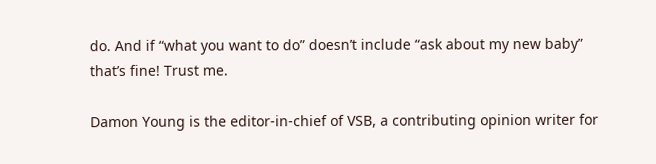do. And if “what you want to do” doesn’t include “ask about my new baby” that’s fine! Trust me.

Damon Young is the editor-in-chief of VSB, a contributing opinion writer for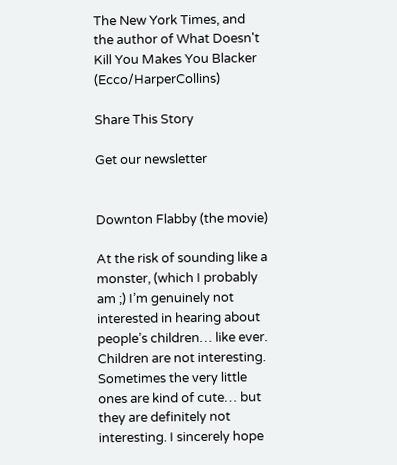The New York Times, and the author of What Doesn't Kill You Makes You Blacker (Ecco/HarperCollins)

Share This Story

Get our newsletter


Downton Flabby (the movie)

At the risk of sounding like a monster, (which I probably am ;) I’m genuinely not interested in hearing about people’s children… like ever. Children are not interesting. Sometimes the very little ones are kind of cute… but they are definitely not interesting. I sincerely hope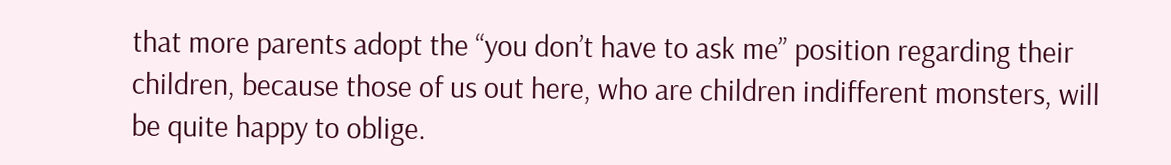that more parents adopt the “you don’t have to ask me” position regarding their children, because those of us out here, who are children indifferent monsters, will be quite happy to oblige.